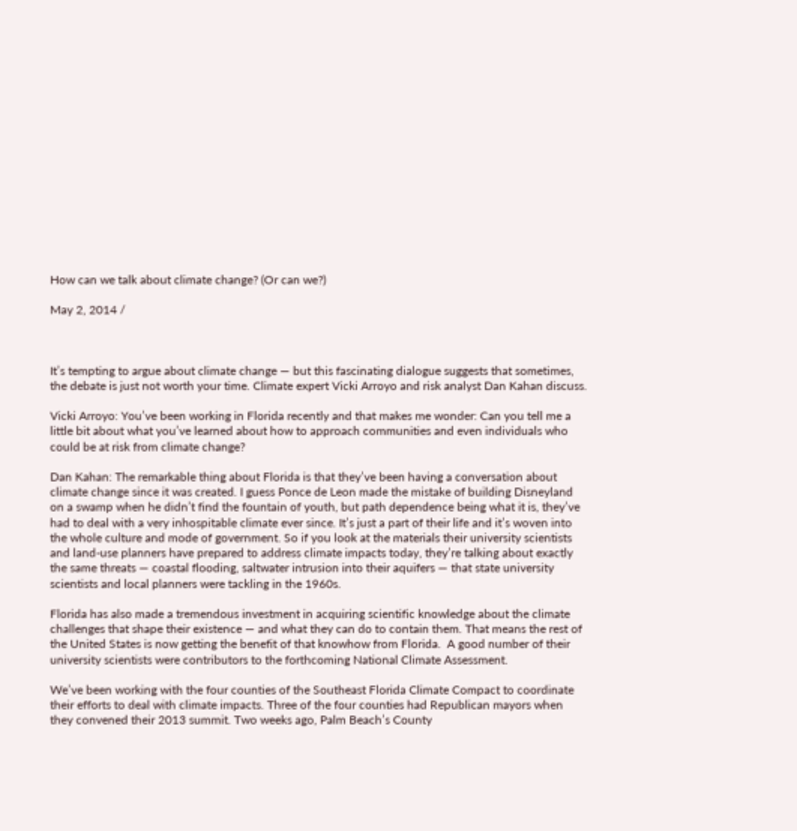How can we talk about climate change? (Or can we?)

May 2, 2014 /



It’s tempting to argue about climate change — but this fascinating dialogue suggests that sometimes, the debate is just not worth your time. Climate expert Vicki Arroyo and risk analyst Dan Kahan discuss.

Vicki Arroyo: You’ve been working in Florida recently and that makes me wonder: Can you tell me a little bit about what you’ve learned about how to approach communities and even individuals who could be at risk from climate change?

Dan Kahan: The remarkable thing about Florida is that they’ve been having a conversation about climate change since it was created. I guess Ponce de Leon made the mistake of building Disneyland on a swamp when he didn’t find the fountain of youth, but path dependence being what it is, they’ve had to deal with a very inhospitable climate ever since. It’s just a part of their life and it’s woven into the whole culture and mode of government. So if you look at the materials their university scientists and land-use planners have prepared to address climate impacts today, they’re talking about exactly the same threats — coastal flooding, saltwater intrusion into their aquifers — that state university scientists and local planners were tackling in the 1960s.

Florida has also made a tremendous investment in acquiring scientific knowledge about the climate challenges that shape their existence — and what they can do to contain them. That means the rest of the United States is now getting the benefit of that knowhow from Florida.  A good number of their university scientists were contributors to the forthcoming National Climate Assessment.

We’ve been working with the four counties of the Southeast Florida Climate Compact to coordinate their efforts to deal with climate impacts. Three of the four counties had Republican mayors when they convened their 2013 summit. Two weeks ago, Palm Beach’s County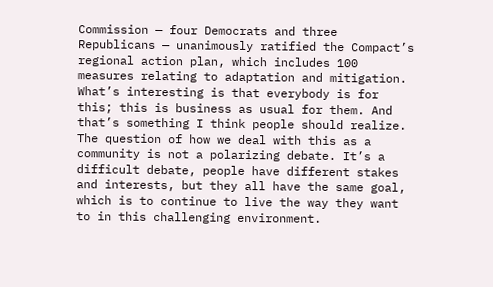Commission — four Democrats and three Republicans — unanimously ratified the Compact’s regional action plan, which includes 100 measures relating to adaptation and mitigation. What’s interesting is that everybody is for this; this is business as usual for them. And that’s something I think people should realize. The question of how we deal with this as a community is not a polarizing debate. It’s a difficult debate, people have different stakes and interests, but they all have the same goal, which is to continue to live the way they want to in this challenging environment.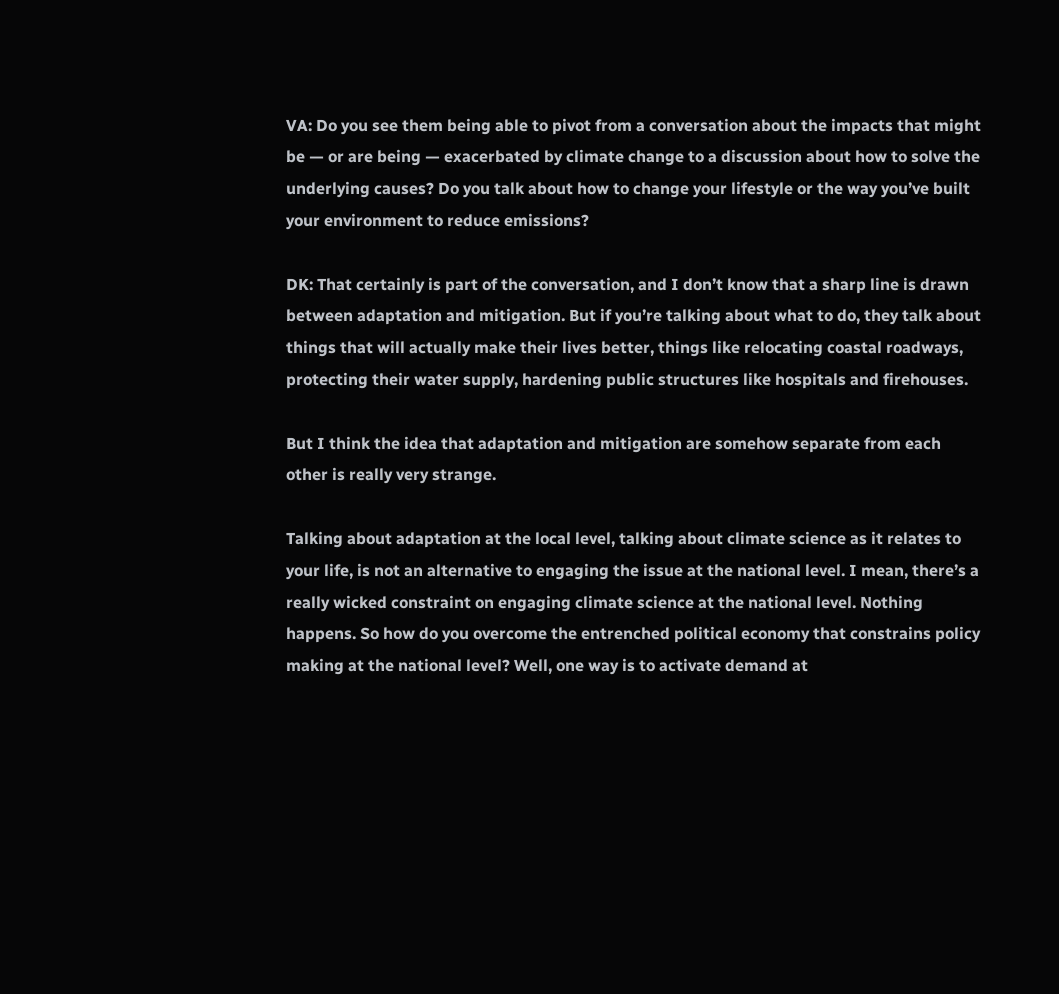VA: Do you see them being able to pivot from a conversation about the impacts that might be — or are being — exacerbated by climate change to a discussion about how to solve the underlying causes? Do you talk about how to change your lifestyle or the way you’ve built your environment to reduce emissions?

DK: That certainly is part of the conversation, and I don’t know that a sharp line is drawn between adaptation and mitigation. But if you’re talking about what to do, they talk about things that will actually make their lives better, things like relocating coastal roadways, protecting their water supply, hardening public structures like hospitals and firehouses.

But I think the idea that adaptation and mitigation are somehow separate from each other is really very strange.

Talking about adaptation at the local level, talking about climate science as it relates to your life, is not an alternative to engaging the issue at the national level. I mean, there’s a really wicked constraint on engaging climate science at the national level. Nothing happens. So how do you overcome the entrenched political economy that constrains policy making at the national level? Well, one way is to activate demand at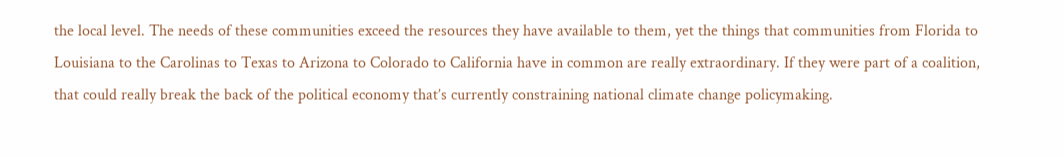the local level. The needs of these communities exceed the resources they have available to them, yet the things that communities from Florida to Louisiana to the Carolinas to Texas to Arizona to Colorado to California have in common are really extraordinary. If they were part of a coalition, that could really break the back of the political economy that’s currently constraining national climate change policymaking.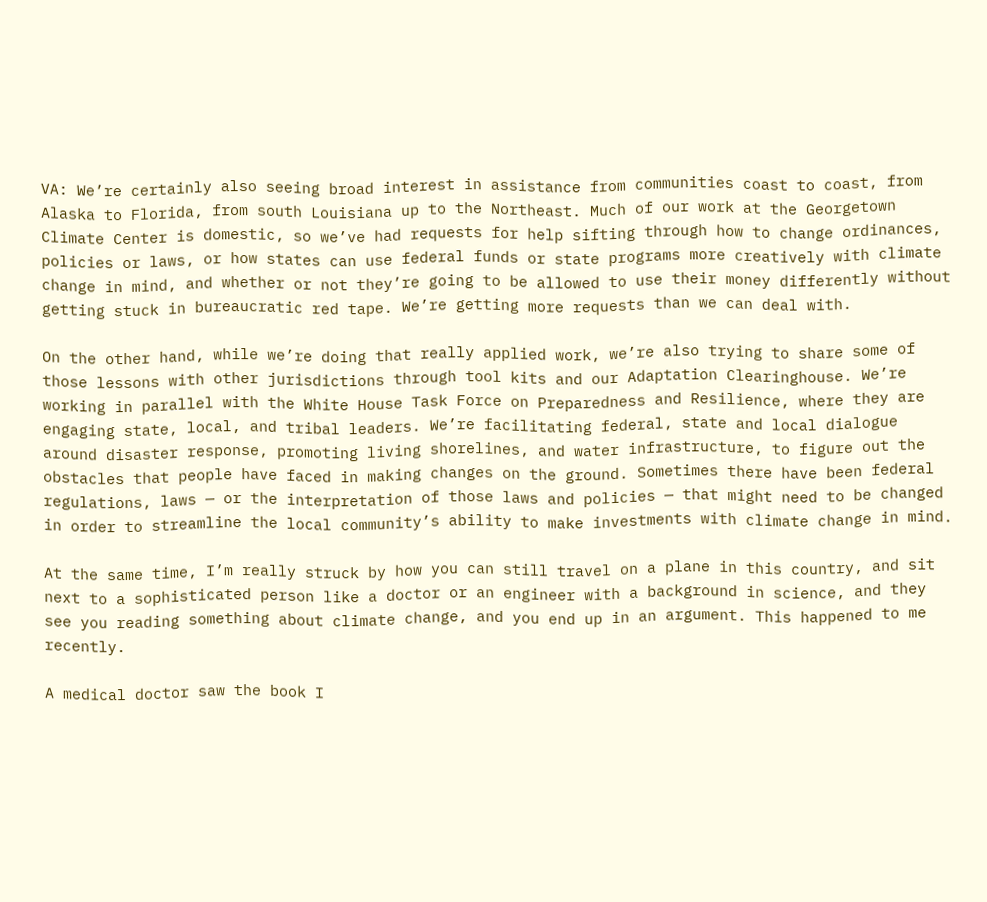VA: We’re certainly also seeing broad interest in assistance from communities coast to coast, from Alaska to Florida, from south Louisiana up to the Northeast. Much of our work at the Georgetown Climate Center is domestic, so we’ve had requests for help sifting through how to change ordinances, policies or laws, or how states can use federal funds or state programs more creatively with climate change in mind, and whether or not they’re going to be allowed to use their money differently without getting stuck in bureaucratic red tape. We’re getting more requests than we can deal with.

On the other hand, while we’re doing that really applied work, we’re also trying to share some of those lessons with other jurisdictions through tool kits and our Adaptation Clearinghouse. We’re working in parallel with the White House Task Force on Preparedness and Resilience, where they are engaging state, local, and tribal leaders. We’re facilitating federal, state and local dialogue around disaster response, promoting living shorelines, and water infrastructure, to figure out the obstacles that people have faced in making changes on the ground. Sometimes there have been federal regulations, laws — or the interpretation of those laws and policies — that might need to be changed in order to streamline the local community’s ability to make investments with climate change in mind.

At the same time, I’m really struck by how you can still travel on a plane in this country, and sit next to a sophisticated person like a doctor or an engineer with a background in science, and they see you reading something about climate change, and you end up in an argument. This happened to me recently.

A medical doctor saw the book I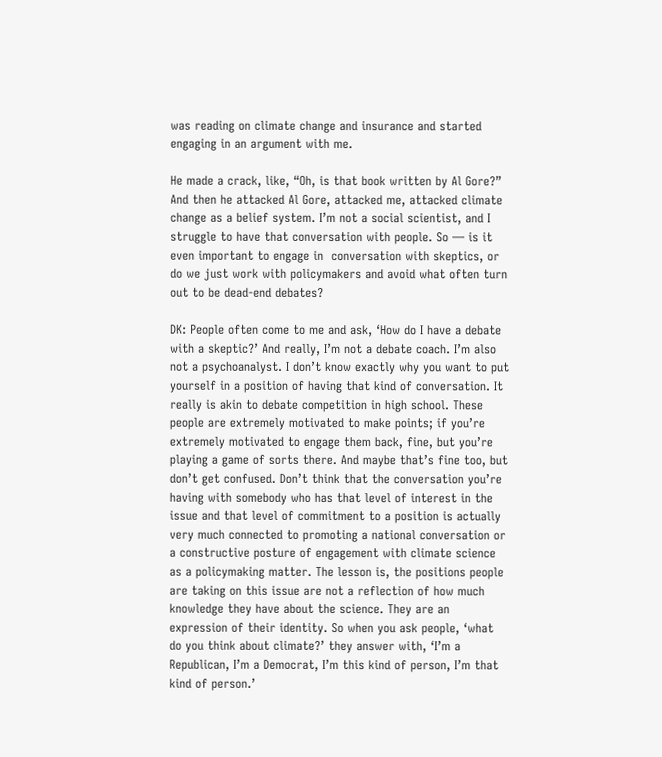was reading on climate change and insurance and started engaging in an argument with me.

He made a crack, like, “Oh, is that book written by Al Gore?” And then he attacked Al Gore, attacked me, attacked climate change as a belief system. I’m not a social scientist, and I struggle to have that conversation with people. So — is it even important to engage in  conversation with skeptics, or do we just work with policymakers and avoid what often turn out to be dead-end debates?

DK: People often come to me and ask, ‘How do I have a debate with a skeptic?’ And really, I’m not a debate coach. I’m also not a psychoanalyst. I don’t know exactly why you want to put yourself in a position of having that kind of conversation. It really is akin to debate competition in high school. These people are extremely motivated to make points; if you’re extremely motivated to engage them back, fine, but you’re playing a game of sorts there. And maybe that’s fine too, but don’t get confused. Don’t think that the conversation you’re having with somebody who has that level of interest in the issue and that level of commitment to a position is actually very much connected to promoting a national conversation or a constructive posture of engagement with climate science as a policymaking matter. The lesson is, the positions people are taking on this issue are not a reflection of how much knowledge they have about the science. They are an expression of their identity. So when you ask people, ‘what do you think about climate?’ they answer with, ‘I’m a Republican, I’m a Democrat, I’m this kind of person, I’m that kind of person.’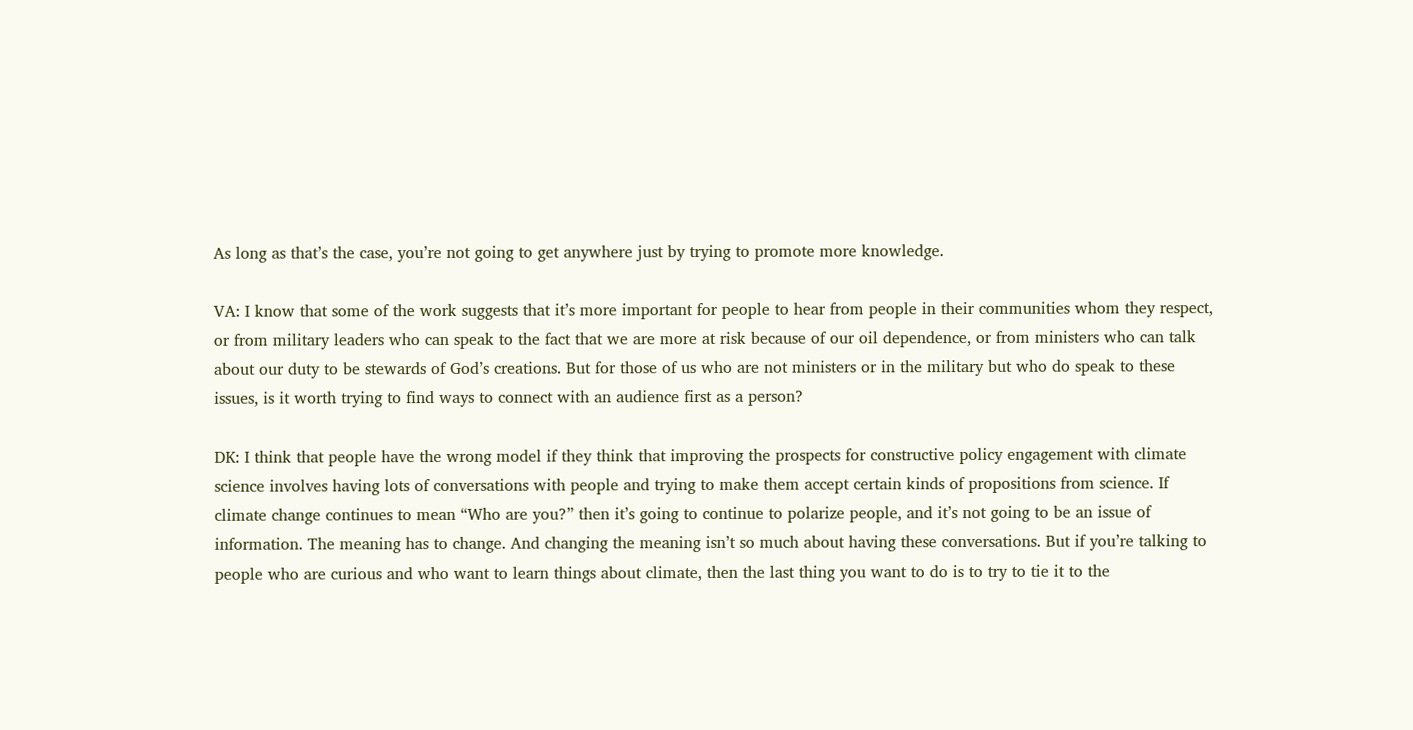As long as that’s the case, you’re not going to get anywhere just by trying to promote more knowledge.

VA: I know that some of the work suggests that it’s more important for people to hear from people in their communities whom they respect, or from military leaders who can speak to the fact that we are more at risk because of our oil dependence, or from ministers who can talk about our duty to be stewards of God’s creations. But for those of us who are not ministers or in the military but who do speak to these issues, is it worth trying to find ways to connect with an audience first as a person?

DK: I think that people have the wrong model if they think that improving the prospects for constructive policy engagement with climate science involves having lots of conversations with people and trying to make them accept certain kinds of propositions from science. If climate change continues to mean “Who are you?” then it’s going to continue to polarize people, and it’s not going to be an issue of information. The meaning has to change. And changing the meaning isn’t so much about having these conversations. But if you’re talking to people who are curious and who want to learn things about climate, then the last thing you want to do is to try to tie it to the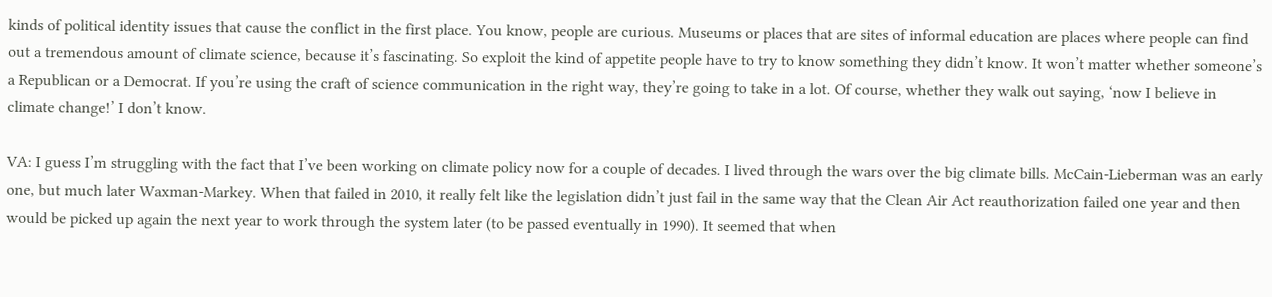kinds of political identity issues that cause the conflict in the first place. You know, people are curious. Museums or places that are sites of informal education are places where people can find out a tremendous amount of climate science, because it’s fascinating. So exploit the kind of appetite people have to try to know something they didn’t know. It won’t matter whether someone’s a Republican or a Democrat. If you’re using the craft of science communication in the right way, they’re going to take in a lot. Of course, whether they walk out saying, ‘now I believe in climate change!’ I don’t know.

VA: I guess I’m struggling with the fact that I’ve been working on climate policy now for a couple of decades. I lived through the wars over the big climate bills. McCain-Lieberman was an early one, but much later Waxman-Markey. When that failed in 2010, it really felt like the legislation didn’t just fail in the same way that the Clean Air Act reauthorization failed one year and then would be picked up again the next year to work through the system later (to be passed eventually in 1990). It seemed that when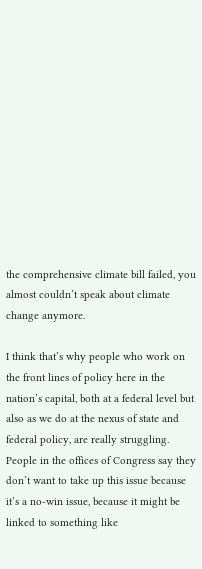the comprehensive climate bill failed, you almost couldn’t speak about climate change anymore.

I think that’s why people who work on the front lines of policy here in the nation’s capital, both at a federal level but also as we do at the nexus of state and federal policy, are really struggling. People in the offices of Congress say they don’t want to take up this issue because it’s a no-win issue, because it might be linked to something like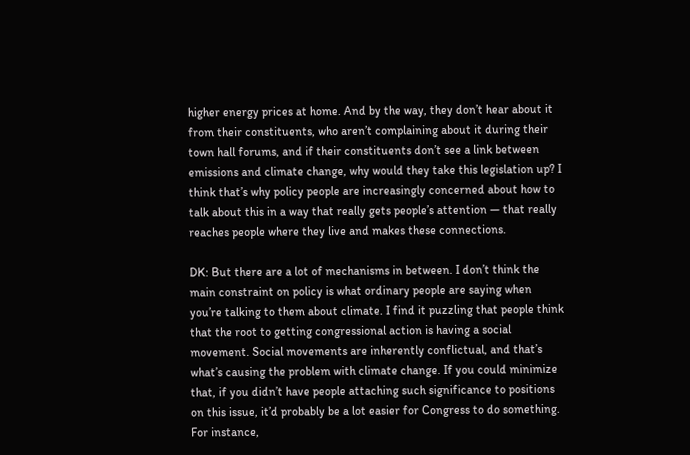higher energy prices at home. And by the way, they don’t hear about it from their constituents, who aren’t complaining about it during their town hall forums, and if their constituents don’t see a link between emissions and climate change, why would they take this legislation up? I think that’s why policy people are increasingly concerned about how to talk about this in a way that really gets people’s attention — that really reaches people where they live and makes these connections.

DK: But there are a lot of mechanisms in between. I don’t think the main constraint on policy is what ordinary people are saying when you’re talking to them about climate. I find it puzzling that people think that the root to getting congressional action is having a social movement. Social movements are inherently conflictual, and that’s what’s causing the problem with climate change. If you could minimize that, if you didn’t have people attaching such significance to positions on this issue, it’d probably be a lot easier for Congress to do something. For instance,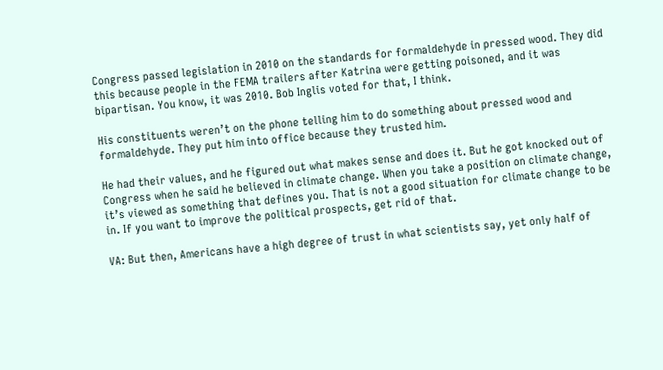Congress passed legislation in 2010 on the standards for formaldehyde in pressed wood. They did this because people in the FEMA trailers after Katrina were getting poisoned, and it was bipartisan. You know, it was 2010. Bob Inglis voted for that, I think.

His constituents weren’t on the phone telling him to do something about pressed wood and formaldehyde. They put him into office because they trusted him.

He had their values, and he figured out what makes sense and does it. But he got knocked out of Congress when he said he believed in climate change. When you take a position on climate change, it’s viewed as something that defines you. That is not a good situation for climate change to be in. If you want to improve the political prospects, get rid of that.

VA: But then, Americans have a high degree of trust in what scientists say, yet only half of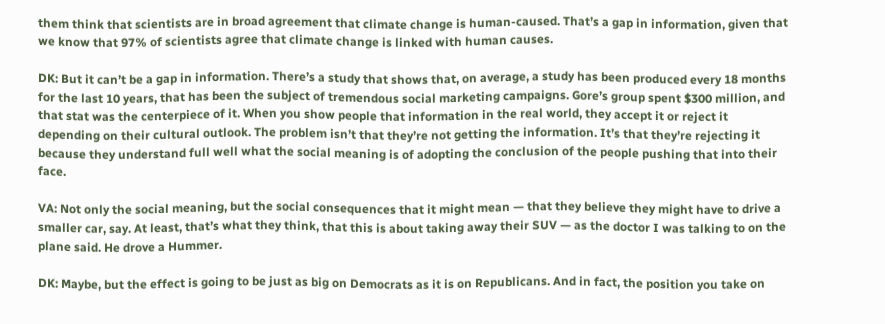them think that scientists are in broad agreement that climate change is human-caused. That’s a gap in information, given that we know that 97% of scientists agree that climate change is linked with human causes.

DK: But it can’t be a gap in information. There’s a study that shows that, on average, a study has been produced every 18 months for the last 10 years, that has been the subject of tremendous social marketing campaigns. Gore’s group spent $300 million, and that stat was the centerpiece of it. When you show people that information in the real world, they accept it or reject it depending on their cultural outlook. The problem isn’t that they’re not getting the information. It’s that they’re rejecting it because they understand full well what the social meaning is of adopting the conclusion of the people pushing that into their face.

VA: Not only the social meaning, but the social consequences that it might mean — that they believe they might have to drive a smaller car, say. At least, that’s what they think, that this is about taking away their SUV — as the doctor I was talking to on the plane said. He drove a Hummer.

DK: Maybe, but the effect is going to be just as big on Democrats as it is on Republicans. And in fact, the position you take on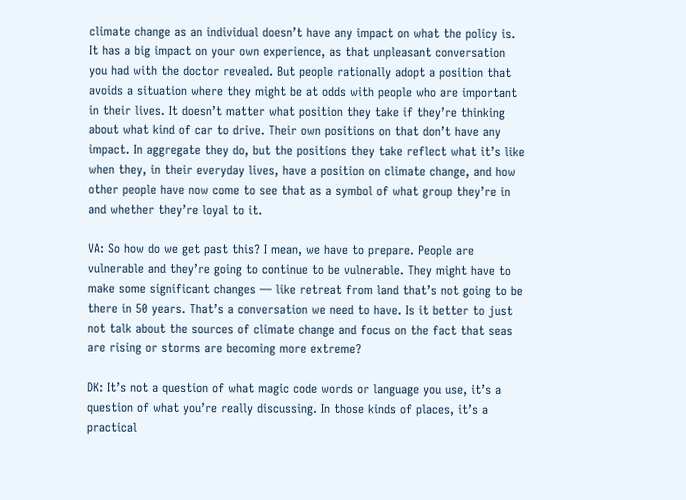climate change as an individual doesn’t have any impact on what the policy is. It has a big impact on your own experience, as that unpleasant conversation you had with the doctor revealed. But people rationally adopt a position that avoids a situation where they might be at odds with people who are important in their lives. It doesn’t matter what position they take if they’re thinking about what kind of car to drive. Their own positions on that don’t have any impact. In aggregate they do, but the positions they take reflect what it’s like when they, in their everyday lives, have a position on climate change, and how other people have now come to see that as a symbol of what group they’re in and whether they’re loyal to it.

VA: So how do we get past this? I mean, we have to prepare. People are vulnerable and they’re going to continue to be vulnerable. They might have to make some significant changes — like retreat from land that’s not going to be there in 50 years. That’s a conversation we need to have. Is it better to just not talk about the sources of climate change and focus on the fact that seas are rising or storms are becoming more extreme?

DK: It’s not a question of what magic code words or language you use, it’s a question of what you’re really discussing. In those kinds of places, it’s a practical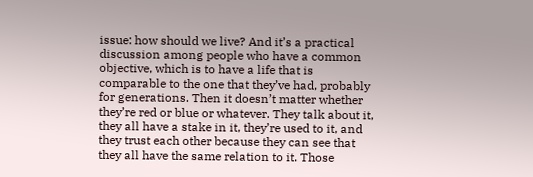issue: how should we live? And it’s a practical discussion among people who have a common objective, which is to have a life that is comparable to the one that they’ve had, probably for generations. Then it doesn’t matter whether they’re red or blue or whatever. They talk about it, they all have a stake in it, they’re used to it, and they trust each other because they can see that they all have the same relation to it. Those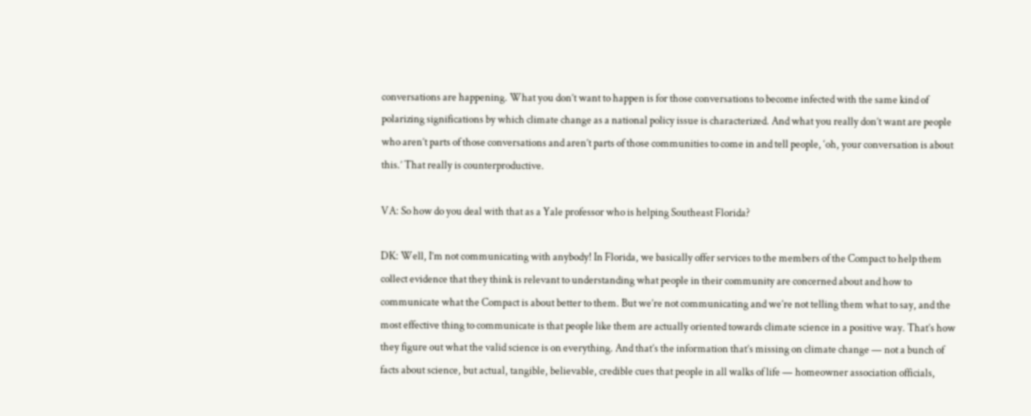conversations are happening. What you don’t want to happen is for those conversations to become infected with the same kind of polarizing significations by which climate change as a national policy issue is characterized. And what you really don’t want are people who aren’t parts of those conversations and aren’t parts of those communities to come in and tell people, ‘oh, your conversation is about this.’ That really is counterproductive.

VA: So how do you deal with that as a Yale professor who is helping Southeast Florida?

DK: Well, I’m not communicating with anybody! In Florida, we basically offer services to the members of the Compact to help them collect evidence that they think is relevant to understanding what people in their community are concerned about and how to communicate what the Compact is about better to them. But we’re not communicating and we’re not telling them what to say, and the most effective thing to communicate is that people like them are actually oriented towards climate science in a positive way. That’s how they figure out what the valid science is on everything. And that’s the information that’s missing on climate change — not a bunch of facts about science, but actual, tangible, believable, credible cues that people in all walks of life — homeowner association officials,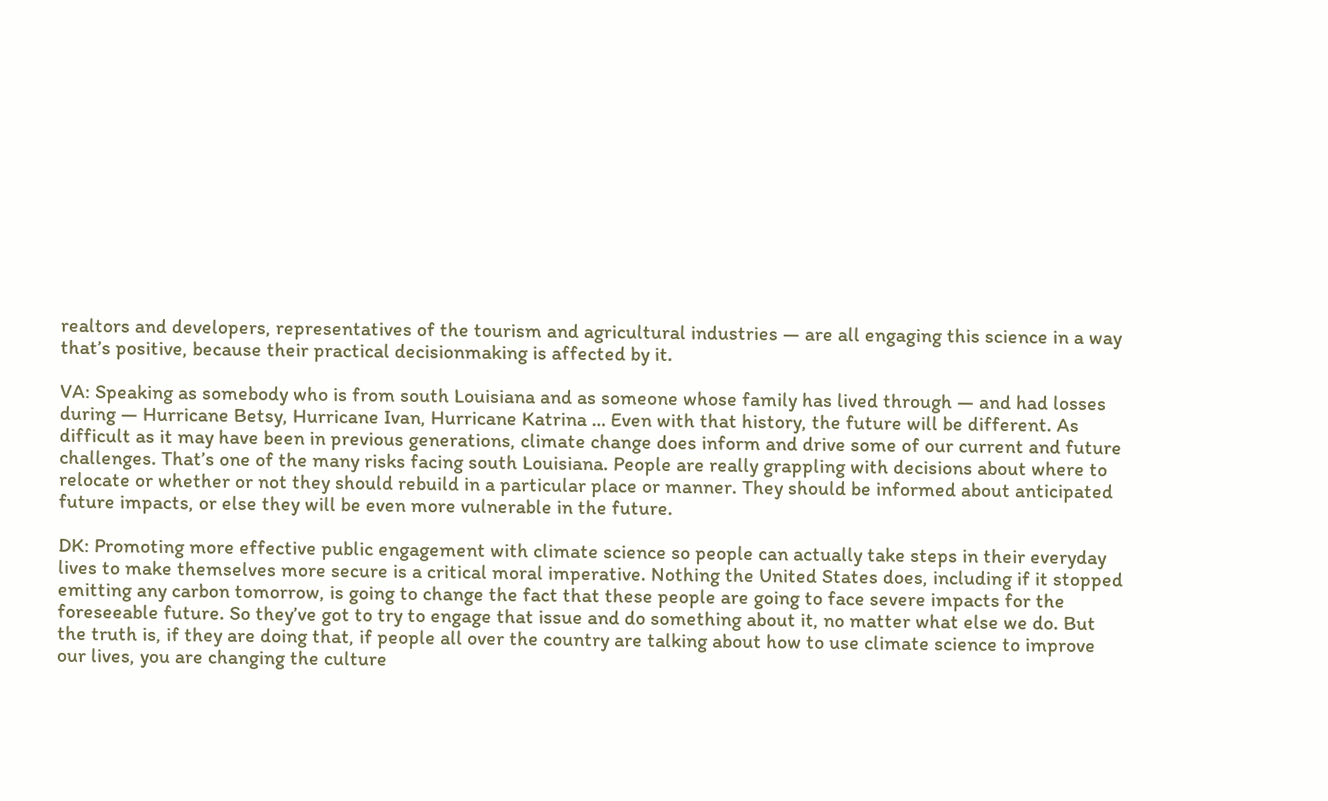realtors and developers, representatives of the tourism and agricultural industries — are all engaging this science in a way that’s positive, because their practical decisionmaking is affected by it.

VA: Speaking as somebody who is from south Louisiana and as someone whose family has lived through — and had losses during — Hurricane Betsy, Hurricane Ivan, Hurricane Katrina … Even with that history, the future will be different. As difficult as it may have been in previous generations, climate change does inform and drive some of our current and future challenges. That’s one of the many risks facing south Louisiana. People are really grappling with decisions about where to relocate or whether or not they should rebuild in a particular place or manner. They should be informed about anticipated future impacts, or else they will be even more vulnerable in the future.

DK: Promoting more effective public engagement with climate science so people can actually take steps in their everyday lives to make themselves more secure is a critical moral imperative. Nothing the United States does, including if it stopped emitting any carbon tomorrow, is going to change the fact that these people are going to face severe impacts for the foreseeable future. So they’ve got to try to engage that issue and do something about it, no matter what else we do. But the truth is, if they are doing that, if people all over the country are talking about how to use climate science to improve our lives, you are changing the culture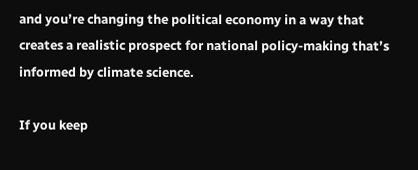and you’re changing the political economy in a way that creates a realistic prospect for national policy-making that’s informed by climate science.

If you keep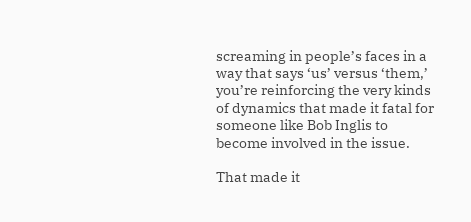screaming in people’s faces in a way that says ‘us’ versus ‘them,’ you’re reinforcing the very kinds of dynamics that made it fatal for someone like Bob Inglis to become involved in the issue.

That made it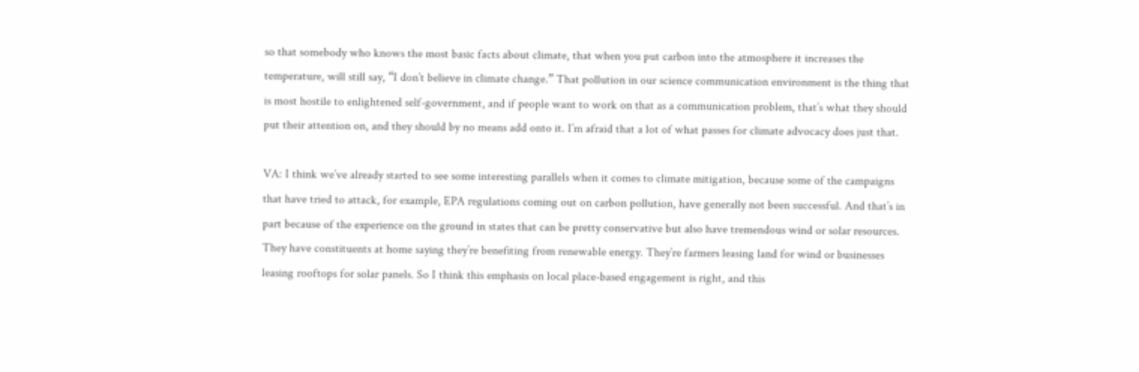so that somebody who knows the most basic facts about climate, that when you put carbon into the atmosphere it increases the temperature, will still say, “I don’t believe in climate change.” That pollution in our science communication environment is the thing that is most hostile to enlightened self-government, and if people want to work on that as a communication problem, that’s what they should put their attention on, and they should by no means add onto it. I’m afraid that a lot of what passes for climate advocacy does just that.

VA: I think we’ve already started to see some interesting parallels when it comes to climate mitigation, because some of the campaigns that have tried to attack, for example, EPA regulations coming out on carbon pollution, have generally not been successful. And that’s in part because of the experience on the ground in states that can be pretty conservative but also have tremendous wind or solar resources. They have constituents at home saying they’re benefiting from renewable energy. They’re farmers leasing land for wind or businesses leasing rooftops for solar panels. So I think this emphasis on local place-based engagement is right, and this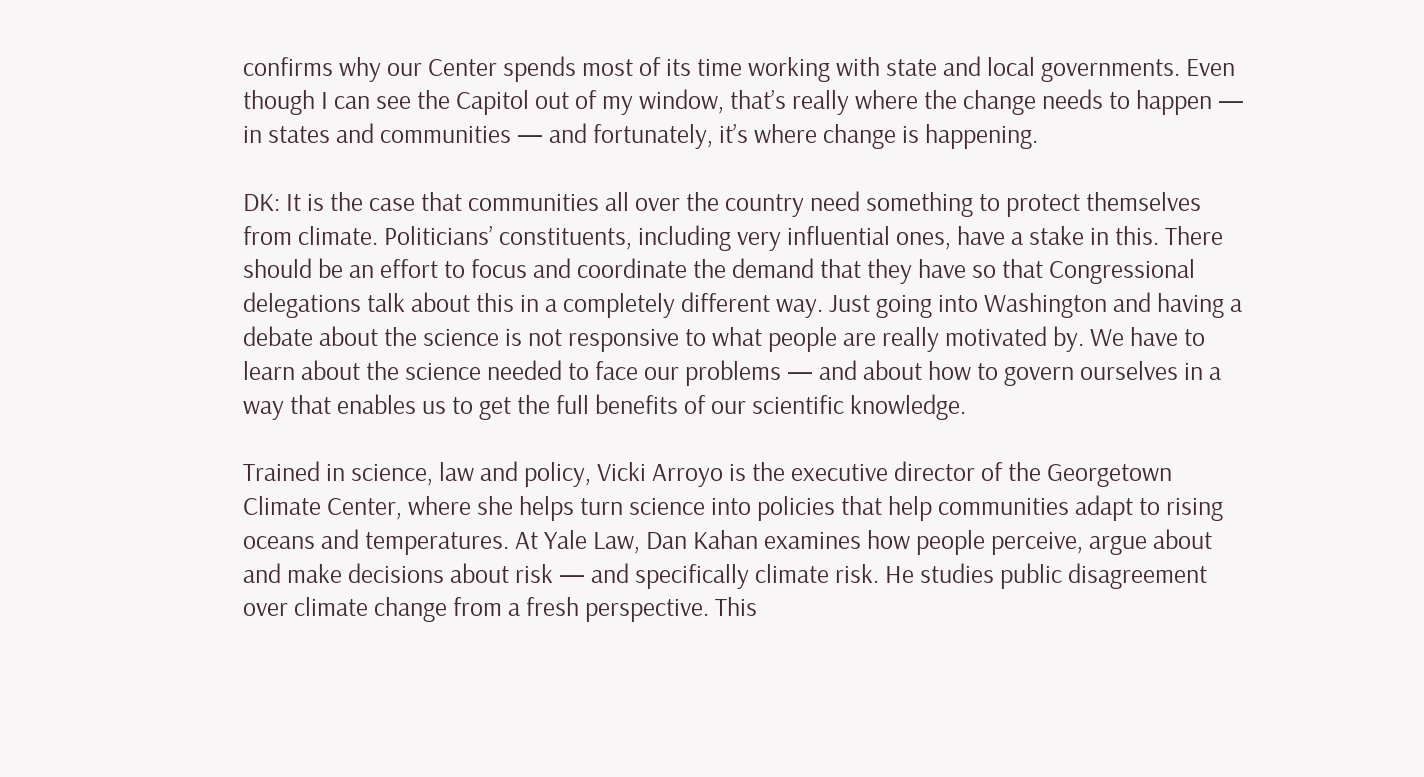confirms why our Center spends most of its time working with state and local governments. Even though I can see the Capitol out of my window, that’s really where the change needs to happen — in states and communities — and fortunately, it’s where change is happening.

DK: It is the case that communities all over the country need something to protect themselves from climate. Politicians’ constituents, including very influential ones, have a stake in this. There should be an effort to focus and coordinate the demand that they have so that Congressional delegations talk about this in a completely different way. Just going into Washington and having a debate about the science is not responsive to what people are really motivated by. We have to learn about the science needed to face our problems — and about how to govern ourselves in a way that enables us to get the full benefits of our scientific knowledge.

Trained in science, law and policy, Vicki Arroyo is the executive director of the Georgetown Climate Center, where she helps turn science into policies that help communities adapt to rising oceans and temperatures. At Yale Law, Dan Kahan examines how people perceive, argue about and make decisions about risk — and specifically climate risk. He studies public disagreement over climate change from a fresh perspective. This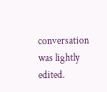conversation was lightly edited.